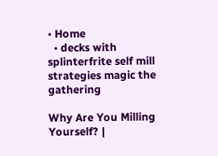• Home
  • decks with splinterfrite self mill strategies magic the gathering

Why Are You Milling Yourself? |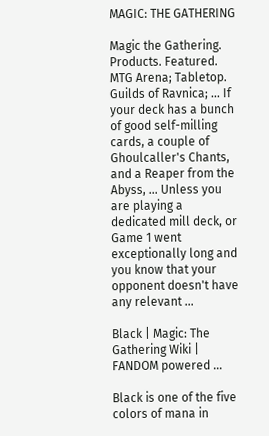MAGIC: THE GATHERING

Magic the Gathering. Products. Featured. MTG Arena; Tabletop. Guilds of Ravnica; ... If your deck has a bunch of good self-milling cards, a couple of Ghoulcaller's Chants, and a Reaper from the Abyss, ... Unless you are playing a dedicated mill deck, or Game 1 went exceptionally long and you know that your opponent doesn't have any relevant ...

Black | Magic: The Gathering Wiki | FANDOM powered …

Black is one of the five colors of mana in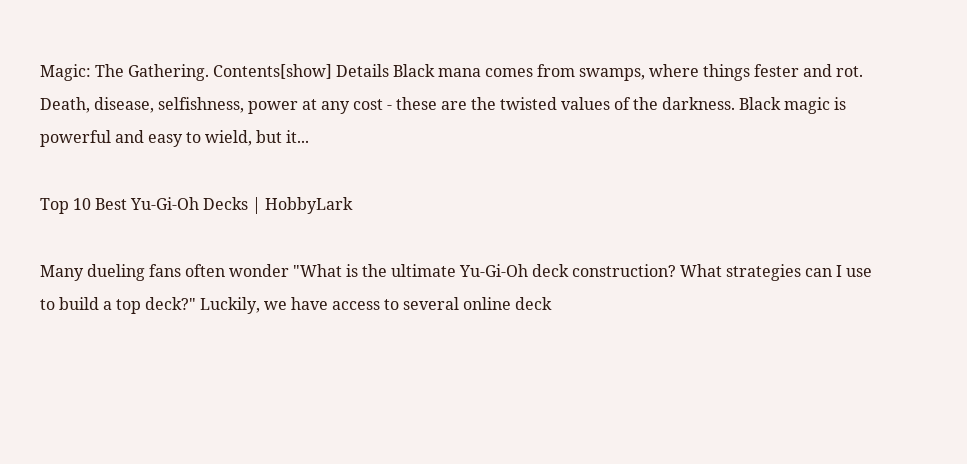Magic: The Gathering. Contents[show] Details Black mana comes from swamps, where things fester and rot. Death, disease, selfishness, power at any cost - these are the twisted values of the darkness. Black magic is powerful and easy to wield, but it...

Top 10 Best Yu-Gi-Oh Decks | HobbyLark

Many dueling fans often wonder "What is the ultimate Yu-Gi-Oh deck construction? What strategies can I use to build a top deck?" Luckily, we have access to several online deck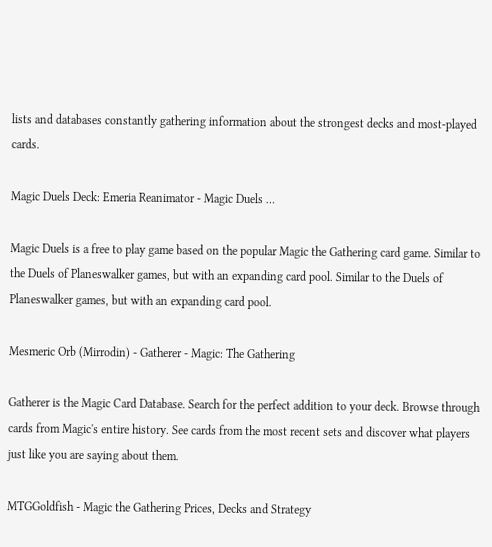lists and databases constantly gathering information about the strongest decks and most-played cards.

Magic Duels Deck: Emeria Reanimator - Magic Duels …

Magic Duels is a free to play game based on the popular Magic the Gathering card game. Similar to the Duels of Planeswalker games, but with an expanding card pool. Similar to the Duels of Planeswalker games, but with an expanding card pool.

Mesmeric Orb (Mirrodin) - Gatherer - Magic: The Gathering

Gatherer is the Magic Card Database. Search for the perfect addition to your deck. Browse through cards from Magic's entire history. See cards from the most recent sets and discover what players just like you are saying about them.

MTGGoldfish - Magic the Gathering Prices, Decks and Strategy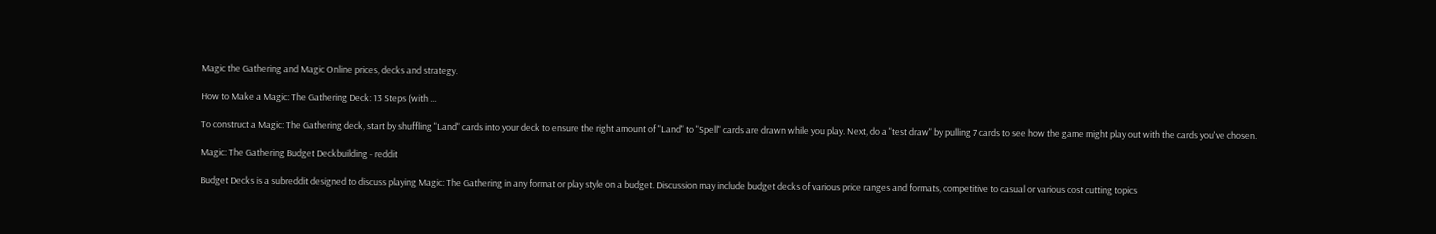Magic the Gathering and Magic Online prices, decks and strategy.

How to Make a Magic: The Gathering Deck: 13 Steps (with ...

To construct a Magic: The Gathering deck, start by shuffling "Land" cards into your deck to ensure the right amount of "Land" to "Spell" cards are drawn while you play. Next, do a "test draw" by pulling 7 cards to see how the game might play out with the cards you've chosen.

Magic: The Gathering Budget Deckbuilding - reddit

Budget Decks is a subreddit designed to discuss playing Magic: The Gathering in any format or play style on a budget. Discussion may include budget decks of various price ranges and formats, competitive to casual or various cost cutting topics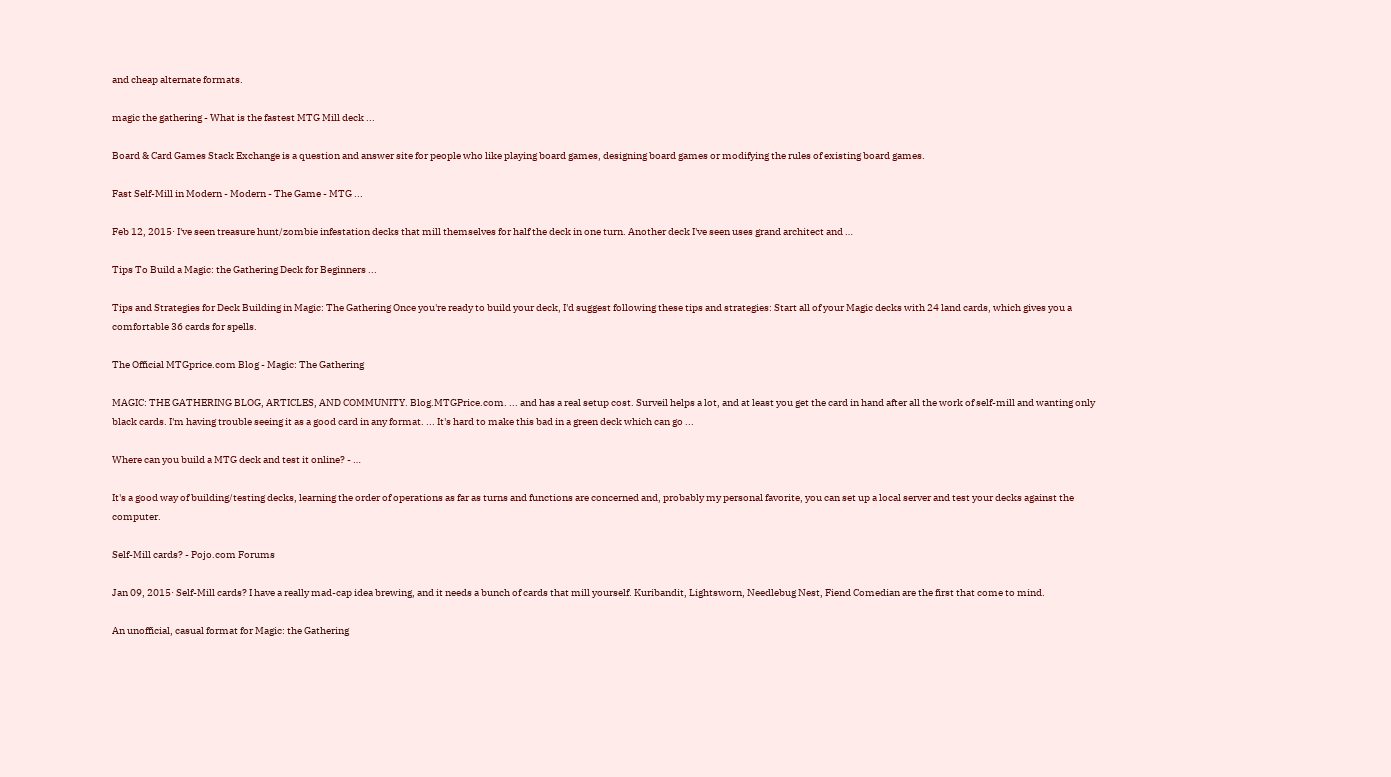and cheap alternate formats.

magic the gathering - What is the fastest MTG Mill deck ...

Board & Card Games Stack Exchange is a question and answer site for people who like playing board games, designing board games or modifying the rules of existing board games.

Fast Self-Mill in Modern - Modern - The Game - MTG ...

Feb 12, 2015· I've seen treasure hunt/zombie infestation decks that mill themselves for half the deck in one turn. Another deck I've seen uses grand architect and …

Tips To Build a Magic: the Gathering Deck for Beginners ...

Tips and Strategies for Deck Building in Magic: The Gathering Once you're ready to build your deck, I'd suggest following these tips and strategies: Start all of your Magic decks with 24 land cards, which gives you a comfortable 36 cards for spells.

The Official MTGprice.com Blog - Magic: The Gathering

MAGIC: THE GATHERING BLOG, ARTICLES, AND COMMUNITY. Blog.MTGPrice.com. ... and has a real setup cost. Surveil helps a lot, and at least you get the card in hand after all the work of self-mill and wanting only black cards. I'm having trouble seeing it as a good card in any format. ... It's hard to make this bad in a green deck which can go ...

Where can you build a MTG deck and test it online? - …

It's a good way of building/testing decks, learning the order of operations as far as turns and functions are concerned and, probably my personal favorite, you can set up a local server and test your decks against the computer.

Self-Mill cards? - Pojo.com Forums

Jan 09, 2015· Self-Mill cards? I have a really mad-cap idea brewing, and it needs a bunch of cards that mill yourself. Kuribandit, Lightsworn, Needlebug Nest, Fiend Comedian are the first that come to mind.

An unofficial, casual format for Magic: the Gathering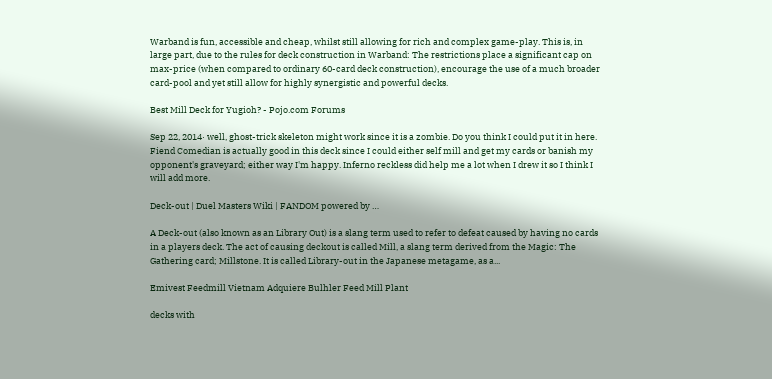Warband is fun, accessible and cheap, whilst still allowing for rich and complex game-play. This is, in large part, due to the rules for deck construction in Warband: The restrictions place a significant cap on max-price (when compared to ordinary 60-card deck construction), encourage the use of a much broader card-pool and yet still allow for highly synergistic and powerful decks.

Best Mill Deck for Yugioh? - Pojo.com Forums

Sep 22, 2014· well, ghost-trick skeleton might work since it is a zombie. Do you think I could put it in here. Fiend Comedian is actually good in this deck since I could either self mill and get my cards or banish my opponent's graveyard; either way I'm happy. Inferno reckless did help me a lot when I drew it so I think I will add more.

Deck-out | Duel Masters Wiki | FANDOM powered by …

A Deck-out (also known as an Library Out) is a slang term used to refer to defeat caused by having no cards in a players deck. The act of causing deckout is called Mill, a slang term derived from the Magic: The Gathering card; Millstone. It is called Library-out in the Japanese metagame, as a...

Emivest Feedmill Vietnam Adquiere Bulhler Feed Mill Plant

decks with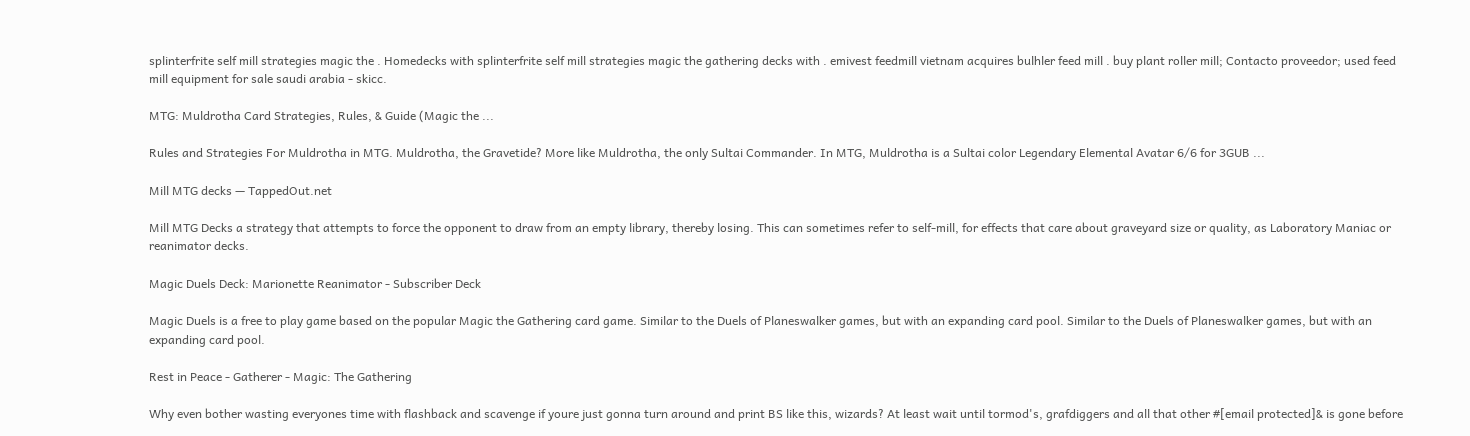splinterfrite self mill strategies magic the . Homedecks with splinterfrite self mill strategies magic the gathering decks with . emivest feedmill vietnam acquires bulhler feed mill . buy plant roller mill; Contacto proveedor; used feed mill equipment for sale saudi arabia - skicc.

MTG: Muldrotha Card Strategies, Rules, & Guide (Magic the ...

Rules and Strategies For Muldrotha in MTG. Muldrotha, the Gravetide? More like Muldrotha, the only Sultai Commander. In MTG, Muldrotha is a Sultai color Legendary Elemental Avatar 6/6 for 3GUB ...

Mill MTG decks — TappedOut.net

Mill MTG Decks a strategy that attempts to force the opponent to draw from an empty library, thereby losing. This can sometimes refer to self-mill, for effects that care about graveyard size or quality, as Laboratory Maniac or reanimator decks.

Magic Duels Deck: Marionette Reanimator - Subscriber Deck

Magic Duels is a free to play game based on the popular Magic the Gathering card game. Similar to the Duels of Planeswalker games, but with an expanding card pool. Similar to the Duels of Planeswalker games, but with an expanding card pool.

Rest in Peace - Gatherer - Magic: The Gathering

Why even bother wasting everyones time with flashback and scavenge if youre just gonna turn around and print BS like this, wizards? At least wait until tormod's, grafdiggers and all that other #[email protected]& is gone before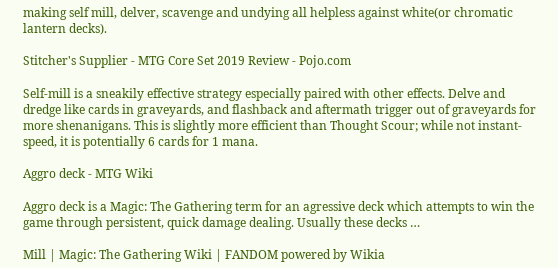making self mill, delver, scavenge and undying all helpless against white(or chromatic lantern decks).

Stitcher's Supplier - MTG Core Set 2019 Review - Pojo.com

Self-mill is a sneakily effective strategy especially paired with other effects. Delve and dredge like cards in graveyards, and flashback and aftermath trigger out of graveyards for more shenanigans. This is slightly more efficient than Thought Scour; while not instant-speed, it is potentially 6 cards for 1 mana.

Aggro deck - MTG Wiki

Aggro deck is a Magic: The Gathering term for an agressive deck which attempts to win the game through persistent, quick damage dealing. Usually these decks …

Mill | Magic: The Gathering Wiki | FANDOM powered by Wikia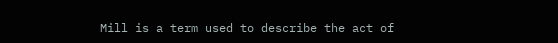Mill is a term used to describe the act of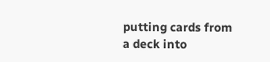putting cards from a deck into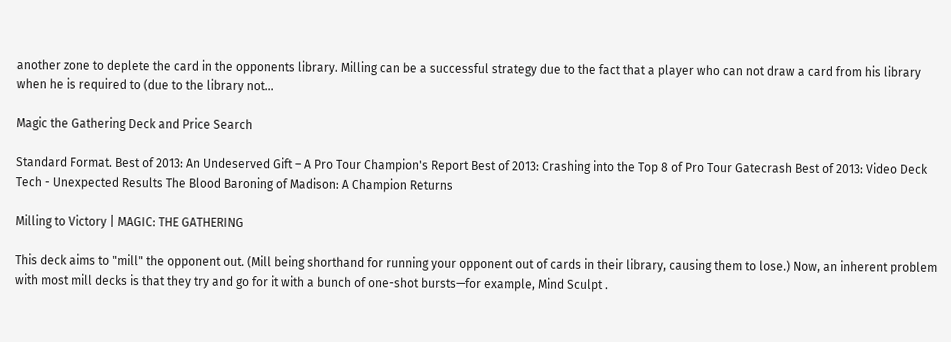another zone to deplete the card in the opponents library. Milling can be a successful strategy due to the fact that a player who can not draw a card from his library when he is required to (due to the library not...

Magic the Gathering Deck and Price Search

Standard Format. Best of 2013: An Undeserved Gift – A Pro Tour Champion's Report Best of 2013: Crashing into the Top 8 of Pro Tour Gatecrash Best of 2013: Video Deck Tech - Unexpected Results The Blood Baroning of Madison: A Champion Returns

Milling to Victory | MAGIC: THE GATHERING

This deck aims to "mill" the opponent out. (Mill being shorthand for running your opponent out of cards in their library, causing them to lose.) Now, an inherent problem with most mill decks is that they try and go for it with a bunch of one-shot bursts—for example, Mind Sculpt .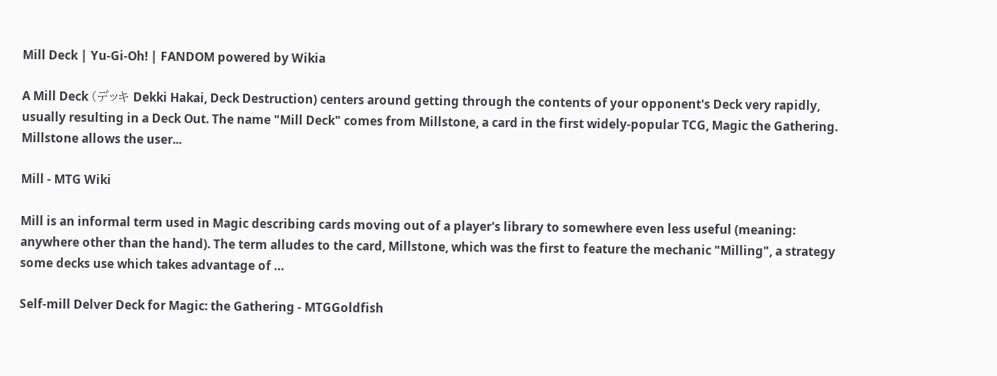Mill Deck | Yu-Gi-Oh! | FANDOM powered by Wikia

A Mill Deck (デッキ Dekki Hakai, Deck Destruction) centers around getting through the contents of your opponent's Deck very rapidly, usually resulting in a Deck Out. The name "Mill Deck" comes from Millstone, a card in the first widely-popular TCG, Magic the Gathering. Millstone allows the user...

Mill - MTG Wiki

Mill is an informal term used in Magic describing cards moving out of a player's library to somewhere even less useful (meaning: anywhere other than the hand). The term alludes to the card, Millstone, which was the first to feature the mechanic "Milling", a strategy some decks use which takes advantage of …

Self-mill Delver Deck for Magic: the Gathering - MTGGoldfish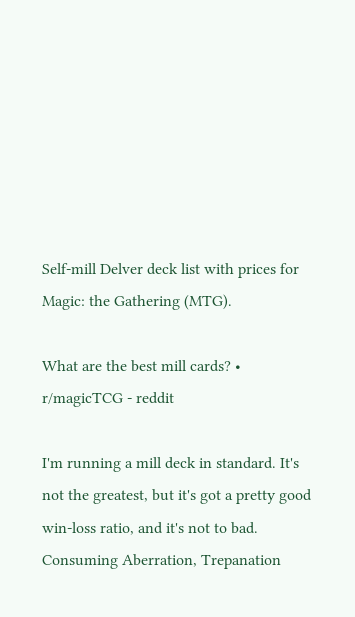Self-mill Delver deck list with prices for Magic: the Gathering (MTG).

What are the best mill cards? • r/magicTCG - reddit

I'm running a mill deck in standard. It's not the greatest, but it's got a pretty good win-loss ratio, and it's not to bad. Consuming Aberration, Trepanation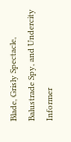Blade, Grisly Spectacle, Balustrade Spy, and Undercity Informer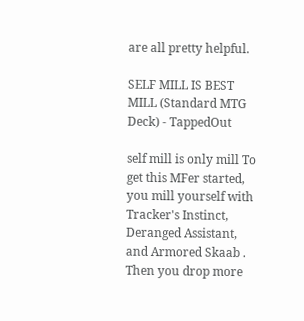are all pretty helpful.

SELF MILL IS BEST MILL (Standard MTG Deck) - TappedOut

self mill is only mill To get this MFer started, you mill yourself with Tracker's Instinct, Deranged Assistant, and Armored Skaab . Then you drop more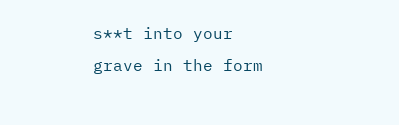s**t into your grave in the form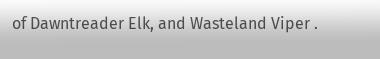of Dawntreader Elk, and Wasteland Viper .